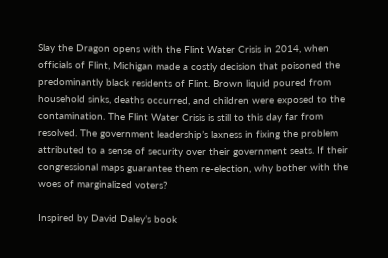Slay the Dragon opens with the Flint Water Crisis in 2014, when officials of Flint, Michigan made a costly decision that poisoned the predominantly black residents of Flint. Brown liquid poured from household sinks, deaths occurred, and children were exposed to the contamination. The Flint Water Crisis is still to this day far from resolved. The government leadership’s laxness in fixing the problem attributed to a sense of security over their government seats. If their congressional maps guarantee them re-election, why bother with the woes of marginalized voters?

Inspired by David Daley’s book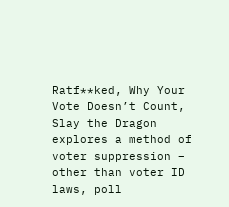Ratf**ked, Why Your Vote Doesn’t Count, Slay the Dragon explores a method of voter suppression – other than voter ID laws, poll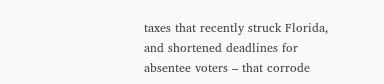taxes that recently struck Florida, and shortened deadlines for absentee voters – that corrode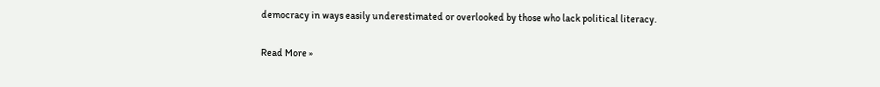democracy in ways easily underestimated or overlooked by those who lack political literacy.

Read More »